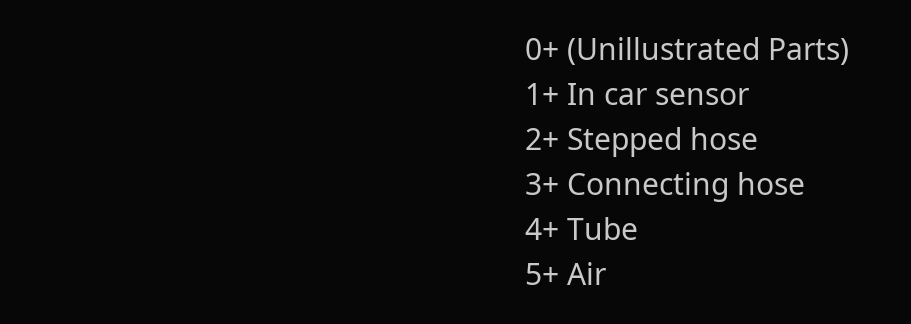0+ (Unillustrated Parts)
1+ In car sensor
2+ Stepped hose
3+ Connecting hose
4+ Tube
5+ Air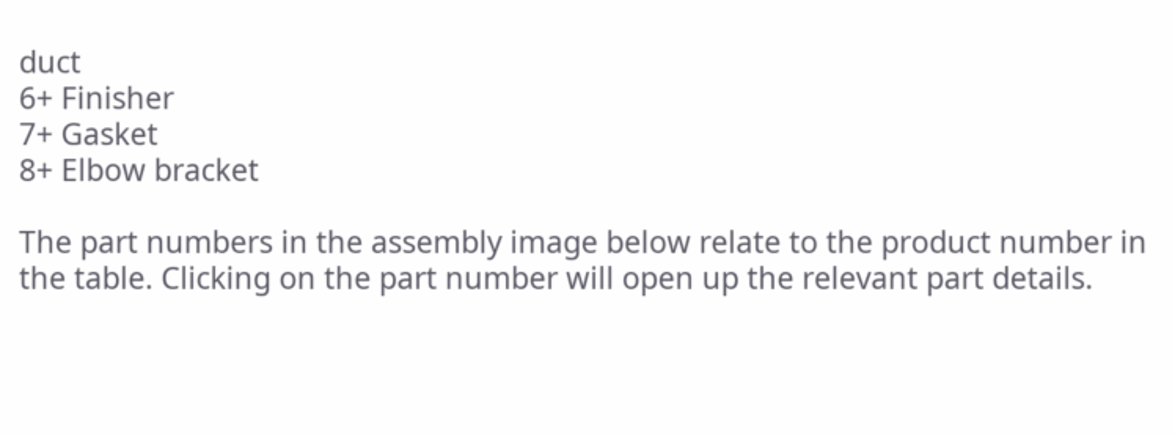duct
6+ Finisher
7+ Gasket
8+ Elbow bracket

The part numbers in the assembly image below relate to the product number in the table. Clicking on the part number will open up the relevant part details.